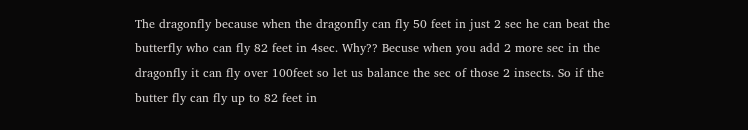The dragonfly because when the dragonfly can fly 50 feet in just 2 sec he can beat the butterfly who can fly 82 feet in 4sec. Why?? Becuse when you add 2 more sec in the dragonfly it can fly over 100feet so let us balance the sec of those 2 insects. So if the butter fly can fly up to 82 feet in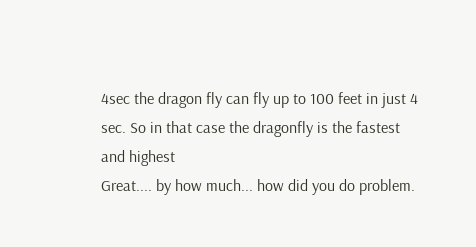4sec the dragon fly can fly up to 100 feet in just 4 sec. So in that case the dragonfly is the fastest and highest
Great.... by how much... how did you do problem.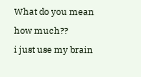What do you mean how much??
i just use my brain